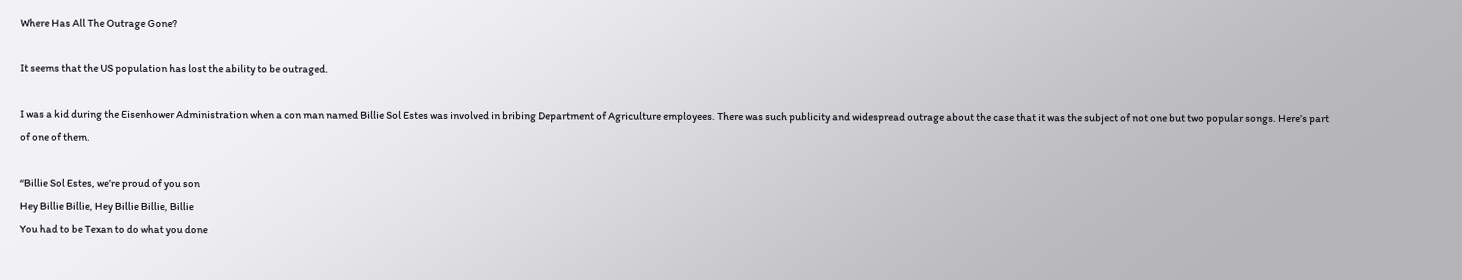Where Has All The Outrage Gone?

It seems that the US population has lost the ability to be outraged.

I was a kid during the Eisenhower Administration when a con man named Billie Sol Estes was involved in bribing Department of Agriculture employees. There was such publicity and widespread outrage about the case that it was the subject of not one but two popular songs. Here’s part of one of them.

“Billie Sol Estes, we’re proud of you son
Hey Billie Billie, Hey Billie Billie, Billie
You had to be Texan to do what you done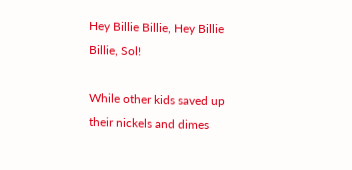Hey Billie Billie, Hey Billie Billie, Sol!

While other kids saved up their nickels and dimes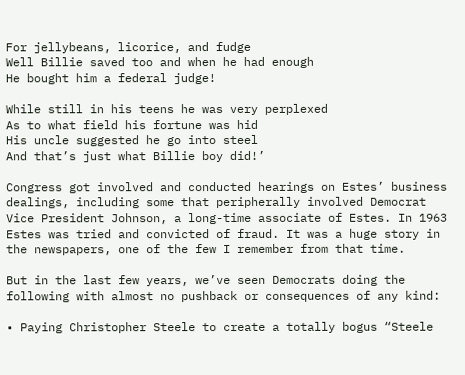For jellybeans, licorice, and fudge
Well Billie saved too and when he had enough
He bought him a federal judge!

While still in his teens he was very perplexed
As to what field his fortune was hid
His uncle suggested he go into steel
And that’s just what Billie boy did!’

Congress got involved and conducted hearings on Estes’ business dealings, including some that peripherally involved Democrat Vice President Johnson, a long-time associate of Estes. In 1963 Estes was tried and convicted of fraud. It was a huge story in the newspapers, one of the few I remember from that time.

But in the last few years, we’ve seen Democrats doing the following with almost no pushback or consequences of any kind:

• Paying Christopher Steele to create a totally bogus “Steele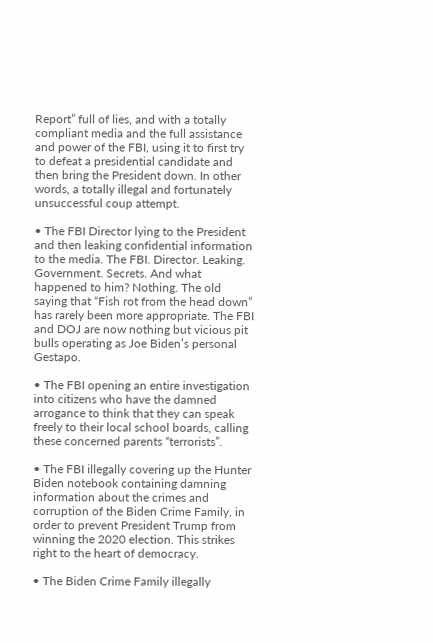Report” full of lies, and with a totally compliant media and the full assistance and power of the FBI, using it to first try to defeat a presidential candidate and then bring the President down. In other words, a totally illegal and fortunately unsuccessful coup attempt.

• The FBI Director lying to the President and then leaking confidential information to the media. The FBI. Director. Leaking. Government. Secrets. And what happened to him? Nothing. The old saying that “Fish rot from the head down” has rarely been more appropriate. The FBI and DOJ are now nothing but vicious pit bulls operating as Joe Biden’s personal Gestapo.

• The FBI opening an entire investigation into citizens who have the damned arrogance to think that they can speak freely to their local school boards, calling these concerned parents “terrorists”.

• The FBI illegally covering up the Hunter Biden notebook containing damning information about the crimes and corruption of the Biden Crime Family, in order to prevent President Trump from winning the 2020 election. This strikes right to the heart of democracy.

• The Biden Crime Family illegally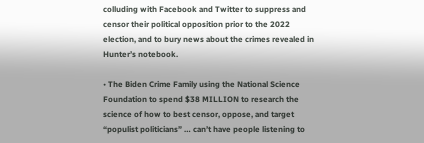colluding with Facebook and Twitter to suppress and censor their political opposition prior to the 2022 election, and to bury news about the crimes revealed in Hunter’s notebook.

• The Biden Crime Family using the National Science Foundation to spend $38 MILLION to research the science of how to best censor, oppose, and target “populist politicians” … can’t have people listening to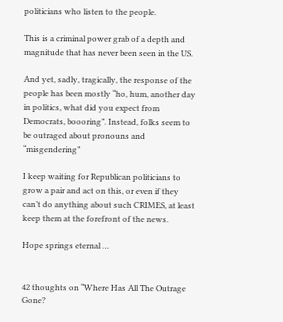politicians who listen to the people.

This is a criminal power grab of a depth and magnitude that has never been seen in the US.

And yet, sadly, tragically, the response of the people has been mostly “ho, hum, another day in politics, what did you expect from Democrats, boooring”. Instead, folks seem to be outraged about pronouns and “misgendering”

I keep waiting for Republican politicians to grow a pair and act on this, or even if they can’t do anything about such CRIMES, at least keep them at the forefront of the news.

Hope springs eternal …


42 thoughts on “Where Has All The Outrage Gone?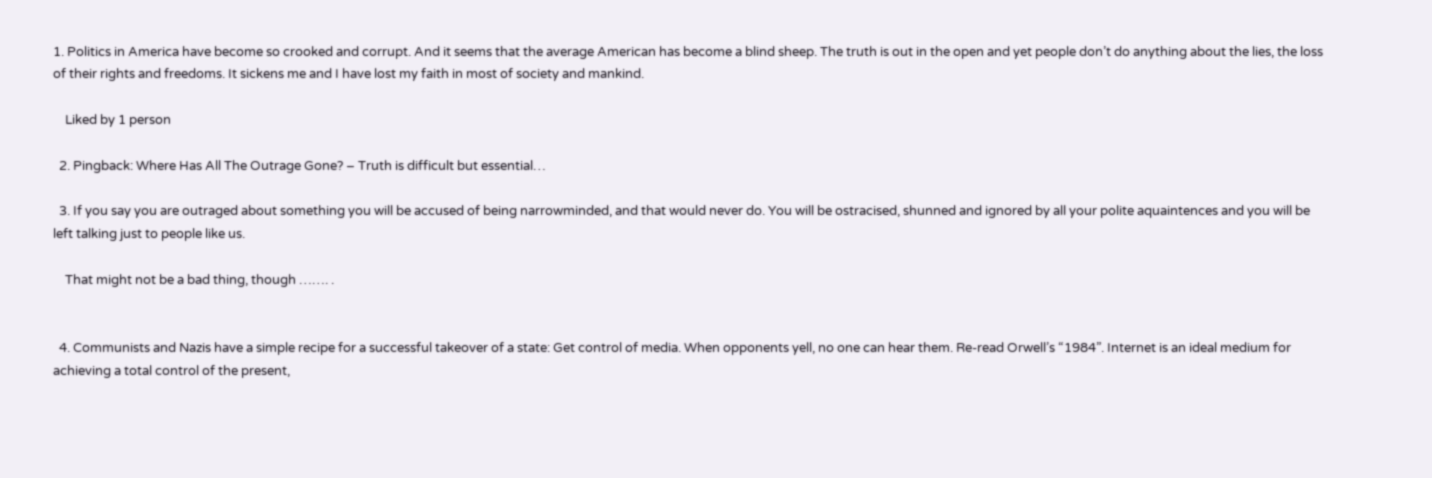1. Politics in America have become so crooked and corrupt. And it seems that the average American has become a blind sheep. The truth is out in the open and yet people don’t do anything about the lies, the loss of their rights and freedoms. It sickens me and I have lost my faith in most of society and mankind.

    Liked by 1 person

  2. Pingback: Where Has All The Outrage Gone? – Truth is difficult but essential…

  3. If you say you are outraged about something you will be accused of being narrowminded, and that would never do. You will be ostracised, shunned and ignored by all your polite aquaintences and you will be left talking just to people like us.

    That might not be a bad thing, though ……. .


  4. Communists and Nazis have a simple recipe for a successful takeover of a state: Get control of media. When opponents yell, no one can hear them. Re-read Orwell’s “1984”. Internet is an ideal medium for achieving a total control of the present,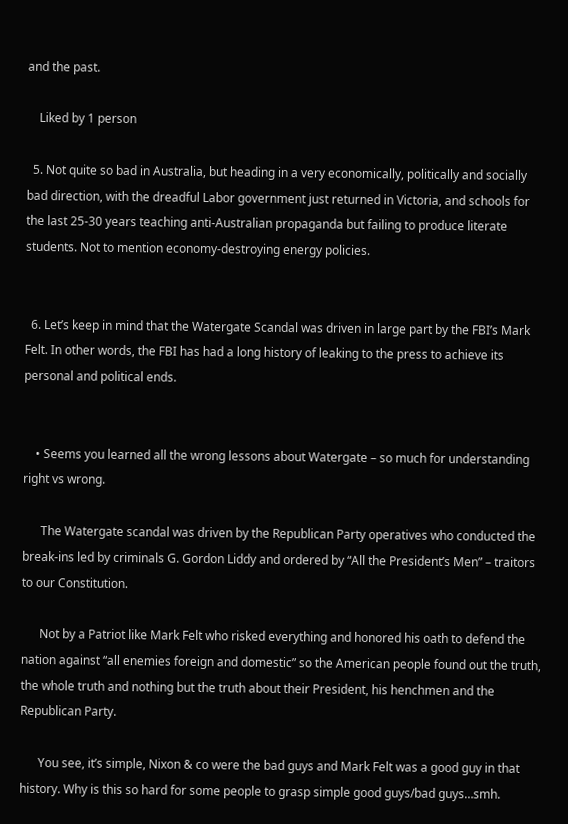and the past.

    Liked by 1 person

  5. Not quite so bad in Australia, but heading in a very economically, politically and socially bad direction, with the dreadful Labor government just returned in Victoria, and schools for the last 25-30 years teaching anti-Australian propaganda but failing to produce literate students. Not to mention economy-destroying energy policies.


  6. Let’s keep in mind that the Watergate Scandal was driven in large part by the FBI’s Mark Felt. In other words, the FBI has had a long history of leaking to the press to achieve its personal and political ends.


    • Seems you learned all the wrong lessons about Watergate – so much for understanding right vs wrong.

      The Watergate scandal was driven by the Republican Party operatives who conducted the break-ins led by criminals G. Gordon Liddy and ordered by “All the President’s Men” – traitors to our Constitution.

      Not by a Patriot like Mark Felt who risked everything and honored his oath to defend the nation against “all enemies foreign and domestic” so the American people found out the truth, the whole truth and nothing but the truth about their President, his henchmen and the Republican Party.

      You see, it’s simple, Nixon & co were the bad guys and Mark Felt was a good guy in that history. Why is this so hard for some people to grasp simple good guys/bad guys…smh.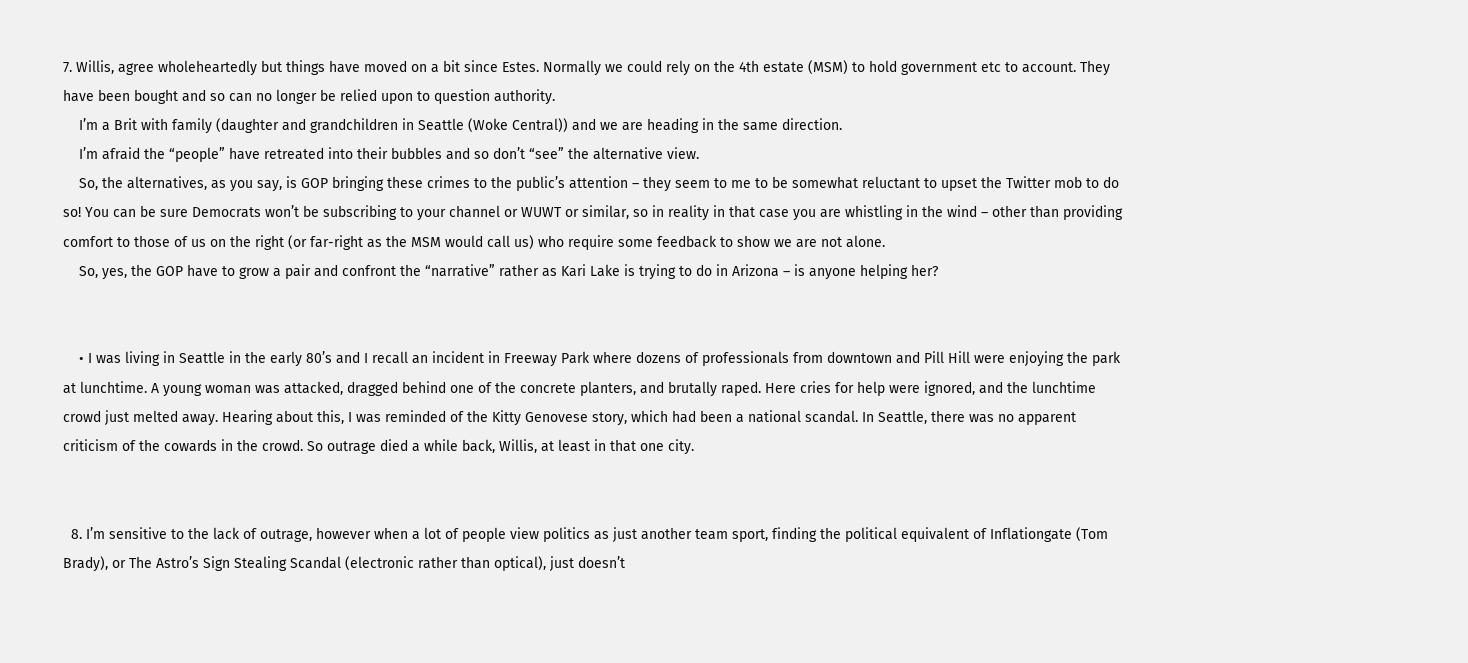7. Willis, agree wholeheartedly but things have moved on a bit since Estes. Normally we could rely on the 4th estate (MSM) to hold government etc to account. They have been bought and so can no longer be relied upon to question authority.
    I’m a Brit with family (daughter and grandchildren in Seattle (Woke Central)) and we are heading in the same direction.
    I’m afraid the “people” have retreated into their bubbles and so don’t “see” the alternative view.
    So, the alternatives, as you say, is GOP bringing these crimes to the public’s attention – they seem to me to be somewhat reluctant to upset the Twitter mob to do so! You can be sure Democrats won’t be subscribing to your channel or WUWT or similar, so in reality in that case you are whistling in the wind – other than providing comfort to those of us on the right (or far-right as the MSM would call us) who require some feedback to show we are not alone.
    So, yes, the GOP have to grow a pair and confront the “narrative” rather as Kari Lake is trying to do in Arizona – is anyone helping her?


    • I was living in Seattle in the early 80’s and I recall an incident in Freeway Park where dozens of professionals from downtown and Pill Hill were enjoying the park at lunchtime. A young woman was attacked, dragged behind one of the concrete planters, and brutally raped. Here cries for help were ignored, and the lunchtime crowd just melted away. Hearing about this, I was reminded of the Kitty Genovese story, which had been a national scandal. In Seattle, there was no apparent criticism of the cowards in the crowd. So outrage died a while back, Willis, at least in that one city.


  8. I’m sensitive to the lack of outrage, however when a lot of people view politics as just another team sport, finding the political equivalent of Inflationgate (Tom Brady), or The Astro’s Sign Stealing Scandal (electronic rather than optical), just doesn’t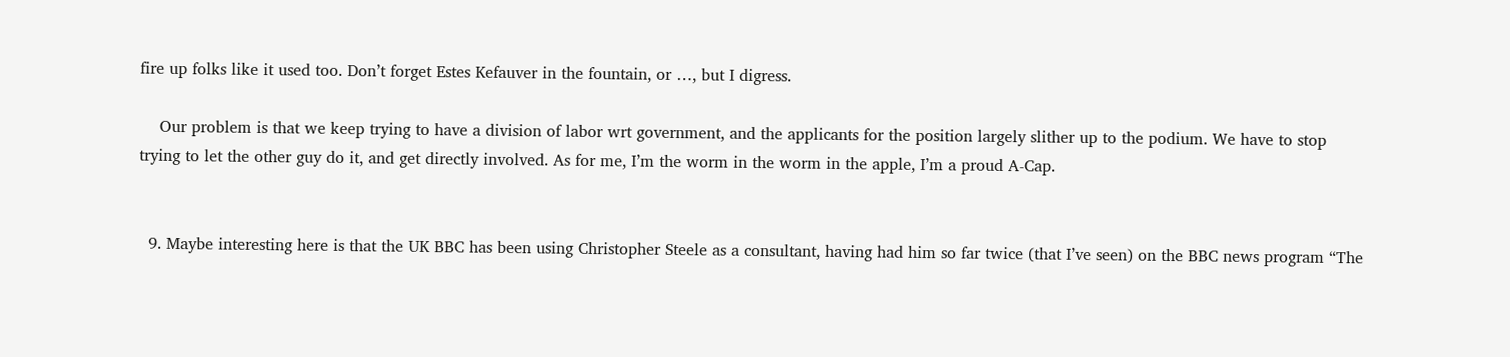fire up folks like it used too. Don’t forget Estes Kefauver in the fountain, or …, but I digress.

    Our problem is that we keep trying to have a division of labor wrt government, and the applicants for the position largely slither up to the podium. We have to stop trying to let the other guy do it, and get directly involved. As for me, I’m the worm in the worm in the apple, I’m a proud A-Cap.


  9. Maybe interesting here is that the UK BBC has been using Christopher Steele as a consultant, having had him so far twice (that I’ve seen) on the BBC news program “The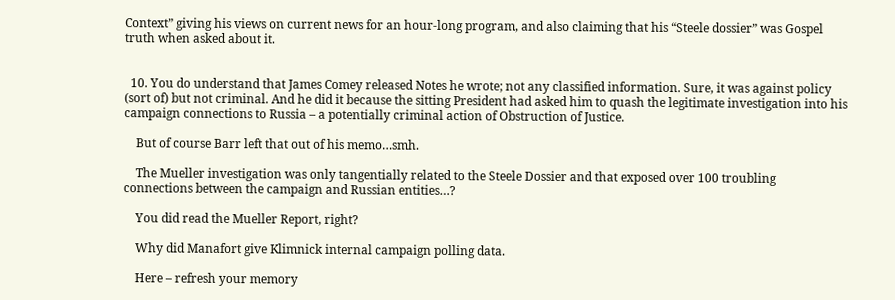Context” giving his views on current news for an hour-long program, and also claiming that his “Steele dossier” was Gospel truth when asked about it.


  10. You do understand that James Comey released Notes he wrote; not any classified information. Sure, it was against policy (sort of) but not criminal. And he did it because the sitting President had asked him to quash the legitimate investigation into his campaign connections to Russia – a potentially criminal action of Obstruction of Justice.

    But of course Barr left that out of his memo…smh.

    The Mueller investigation was only tangentially related to the Steele Dossier and that exposed over 100 troubling connections between the campaign and Russian entities…?

    You did read the Mueller Report, right?

    Why did Manafort give Klimnick internal campaign polling data.

    Here – refresh your memory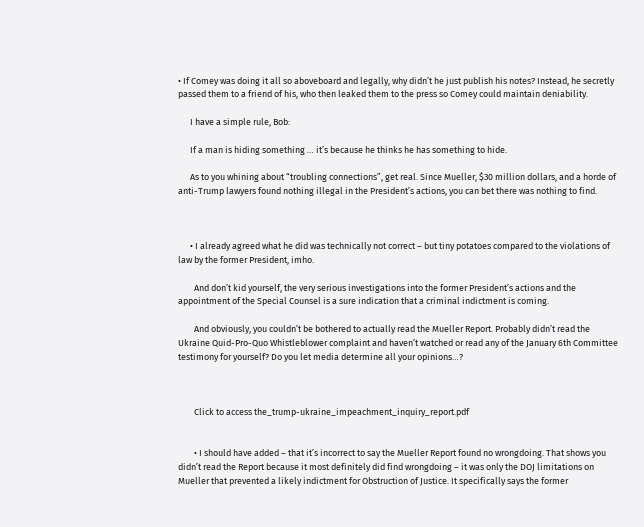• If Comey was doing it all so aboveboard and legally, why didn’t he just publish his notes? Instead, he secretly passed them to a friend of his, who then leaked them to the press so Comey could maintain deniability.

      I have a simple rule, Bob:

      If a man is hiding something … it’s because he thinks he has something to hide.

      As to you whining about “troubling connections”, get real. Since Mueller, $30 million dollars, and a horde of anti-Trump lawyers found nothing illegal in the President’s actions, you can bet there was nothing to find.



      • I already agreed what he did was technically not correct – but tiny potatoes compared to the violations of law by the former President, imho.

        And don’t kid yourself, the very serious investigations into the former President’s actions and the appointment of the Special Counsel is a sure indication that a criminal indictment is coming.

        And obviously, you couldn’t be bothered to actually read the Mueller Report. Probably didn’t read the Ukraine Quid-Pro-Quo Whistleblower complaint and haven’t watched or read any of the January 6th Committee testimony for yourself? Do you let media determine all your opinions…?



        Click to access the_trump-ukraine_impeachment_inquiry_report.pdf


        • I should have added – that it’s incorrect to say the Mueller Report found no wrongdoing. That shows you didn’t read the Report because it most definitely did find wrongdoing – it was only the DOJ limitations on Mueller that prevented a likely indictment for Obstruction of Justice. It specifically says the former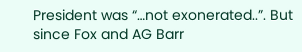President was “…not exonerated..”. But since Fox and AG Barr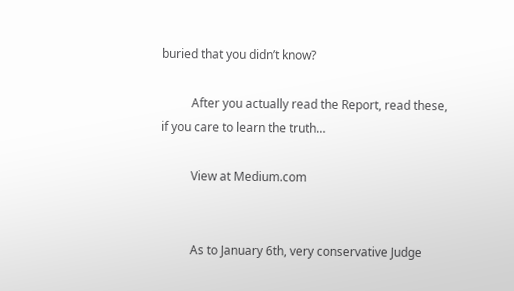buried that you didn’t know?

          After you actually read the Report, read these, if you care to learn the truth…

          View at Medium.com


          As to January 6th, very conservative Judge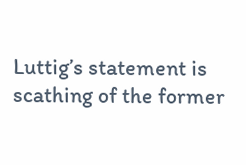Luttig’s statement is scathing of the former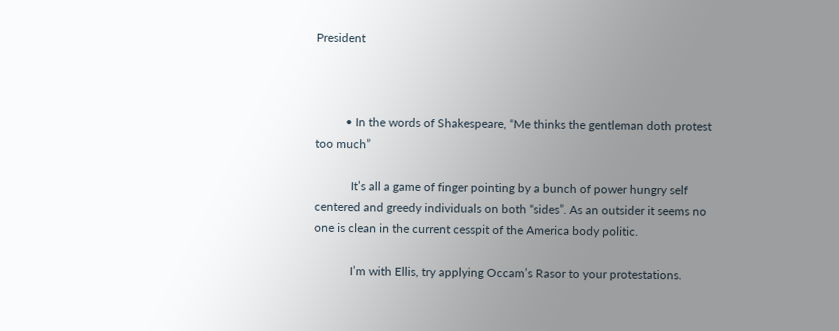President



          • In the words of Shakespeare, “Me thinks the gentleman doth protest too much”

            It’s all a game of finger pointing by a bunch of power hungry self centered and greedy individuals on both “sides”. As an outsider it seems no one is clean in the current cesspit of the America body politic.

            I’m with Ellis, try applying Occam’s Rasor to your protestations.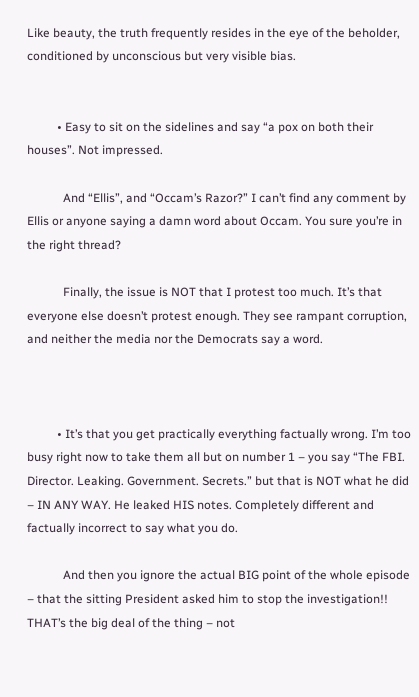Like beauty, the truth frequently resides in the eye of the beholder, conditioned by unconscious but very visible bias.


          • Easy to sit on the sidelines and say “a pox on both their houses”. Not impressed.

            And “Ellis”, and “Occam’s Razor?” I can’t find any comment by Ellis or anyone saying a damn word about Occam. You sure you’re in the right thread?

            Finally, the issue is NOT that I protest too much. It’s that everyone else doesn’t protest enough. They see rampant corruption, and neither the media nor the Democrats say a word.



          • It’s that you get practically everything factually wrong. I’m too busy right now to take them all but on number 1 – you say “The FBI. Director. Leaking. Government. Secrets.” but that is NOT what he did – IN ANY WAY. He leaked HIS notes. Completely different and factually incorrect to say what you do.

            And then you ignore the actual BIG point of the whole episode – that the sitting President asked him to stop the investigation!! THAT’s the big deal of the thing – not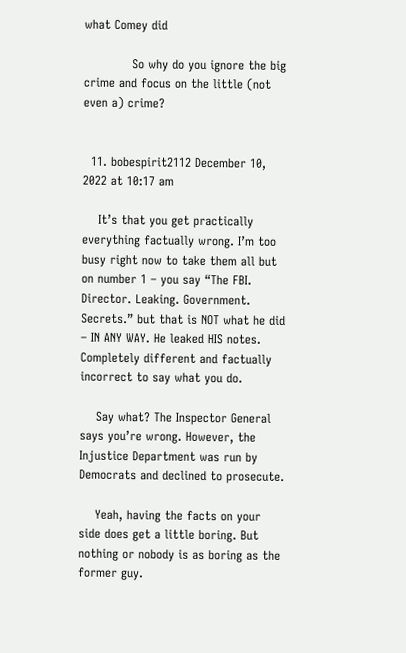what Comey did

            So why do you ignore the big crime and focus on the little (not even a) crime?


  11. bobespirit2112 December 10, 2022 at 10:17 am

    It’s that you get practically everything factually wrong. I’m too busy right now to take them all but on number 1 – you say “The FBI. Director. Leaking. Government. Secrets.” but that is NOT what he did – IN ANY WAY. He leaked HIS notes. Completely different and factually incorrect to say what you do.

    Say what? The Inspector General says you’re wrong. However, the Injustice Department was run by Democrats and declined to prosecute.

    Yeah, having the facts on your side does get a little boring. But nothing or nobody is as boring as the former guy.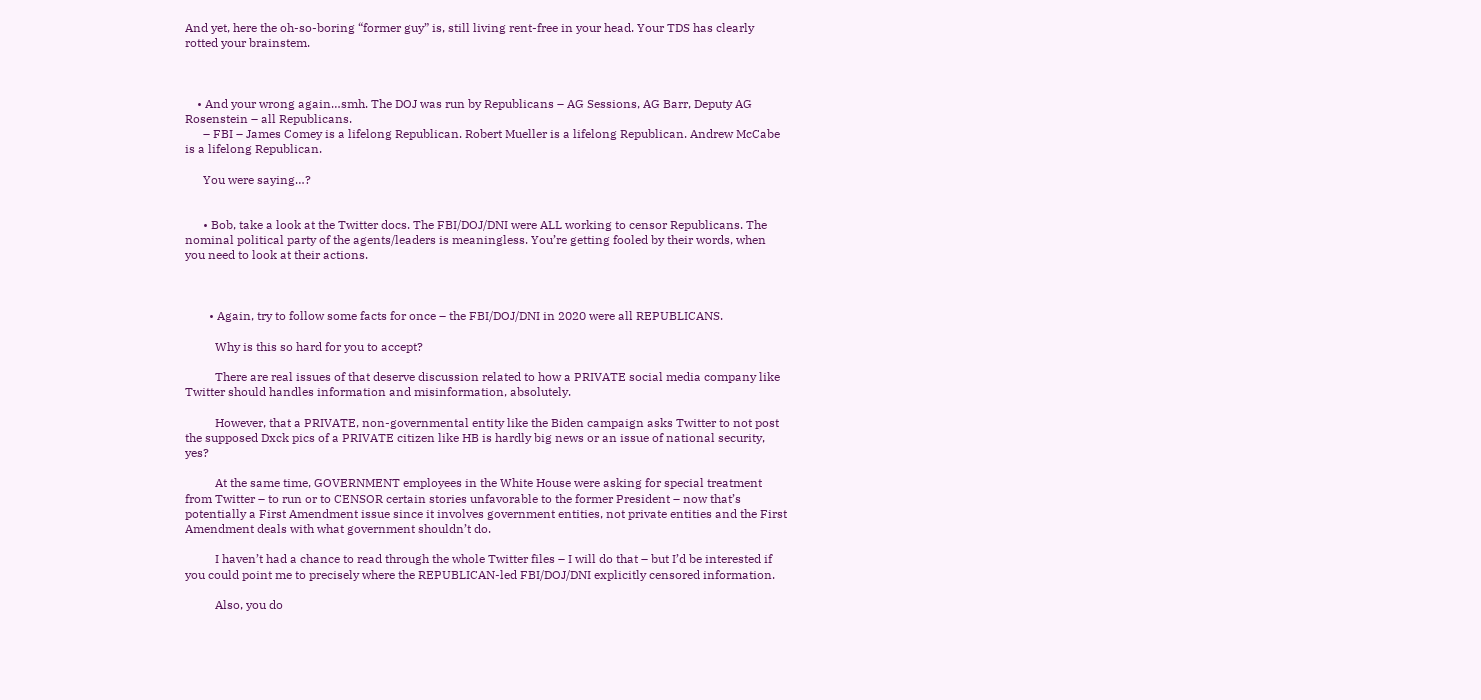And yet, here the oh-so-boring “former guy” is, still living rent-free in your head. Your TDS has clearly rotted your brainstem.



    • And your wrong again…smh. The DOJ was run by Republicans – AG Sessions, AG Barr, Deputy AG Rosenstein – all Republicans.
      – FBI – James Comey is a lifelong Republican. Robert Mueller is a lifelong Republican. Andrew McCabe is a lifelong Republican.

      You were saying…?


      • Bob, take a look at the Twitter docs. The FBI/DOJ/DNI were ALL working to censor Republicans. The nominal political party of the agents/leaders is meaningless. You’re getting fooled by their words, when you need to look at their actions.



        • Again, try to follow some facts for once – the FBI/DOJ/DNI in 2020 were all REPUBLICANS.

          Why is this so hard for you to accept?

          There are real issues of that deserve discussion related to how a PRIVATE social media company like Twitter should handles information and misinformation, absolutely.

          However, that a PRIVATE, non-governmental entity like the Biden campaign asks Twitter to not post the supposed Dxck pics of a PRIVATE citizen like HB is hardly big news or an issue of national security, yes?

          At the same time, GOVERNMENT employees in the White House were asking for special treatment from Twitter – to run or to CENSOR certain stories unfavorable to the former President – now that’s potentially a First Amendment issue since it involves government entities, not private entities and the First Amendment deals with what government shouldn’t do.

          I haven’t had a chance to read through the whole Twitter files – I will do that – but I’d be interested if you could point me to precisely where the REPUBLICAN-led FBI/DOJ/DNI explicitly censored information.

          Also, you do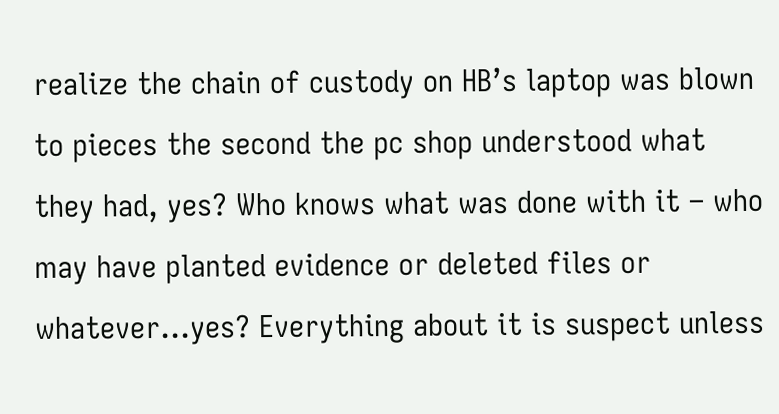realize the chain of custody on HB’s laptop was blown to pieces the second the pc shop understood what they had, yes? Who knows what was done with it – who may have planted evidence or deleted files or whatever…yes? Everything about it is suspect unless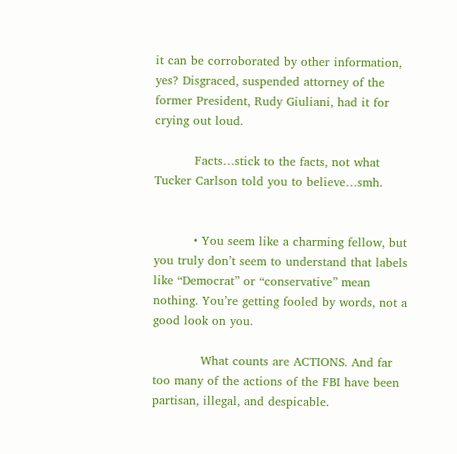it can be corroborated by other information, yes? Disgraced, suspended attorney of the former President, Rudy Giuliani, had it for crying out loud.

          Facts…stick to the facts, not what Tucker Carlson told you to believe…smh.


          • You seem like a charming fellow, but you truly don’t seem to understand that labels like “Democrat” or “conservative” mean nothing. You’re getting fooled by words, not a good look on you.

            What counts are ACTIONS. And far too many of the actions of the FBI have been partisan, illegal, and despicable.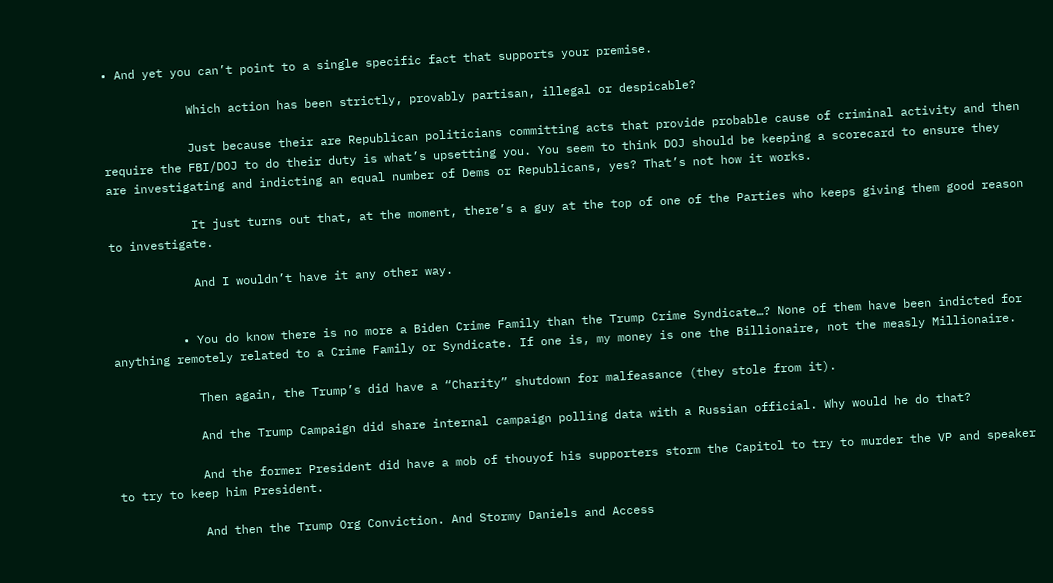• And yet you can’t point to a single specific fact that supports your premise.

            Which action has been strictly, provably partisan, illegal or despicable?

            Just because their are Republican politicians committing acts that provide probable cause of criminal activity and then require the FBI/DOJ to do their duty is what’s upsetting you. You seem to think DOJ should be keeping a scorecard to ensure they are investigating and indicting an equal number of Dems or Republicans, yes? That’s not how it works.

            It just turns out that, at the moment, there’s a guy at the top of one of the Parties who keeps giving them good reason to investigate.

            And I wouldn’t have it any other way.


          • You do know there is no more a Biden Crime Family than the Trump Crime Syndicate…? None of them have been indicted for anything remotely related to a Crime Family or Syndicate. If one is, my money is one the Billionaire, not the measly Millionaire.

            Then again, the Trump’s did have a “Charity” shutdown for malfeasance (they stole from it).

            And the Trump Campaign did share internal campaign polling data with a Russian official. Why would he do that?

            And the former President did have a mob of thouyof his supporters storm the Capitol to try to murder the VP and speaker to try to keep him President.

            And then the Trump Org Conviction. And Stormy Daniels and Access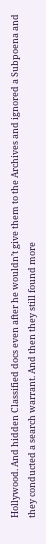Hollywood. And hidden Classified docs even after he wouldn’t give them to the Archives and ignored a Subpoena and they conducted a search warrant. And then they still found more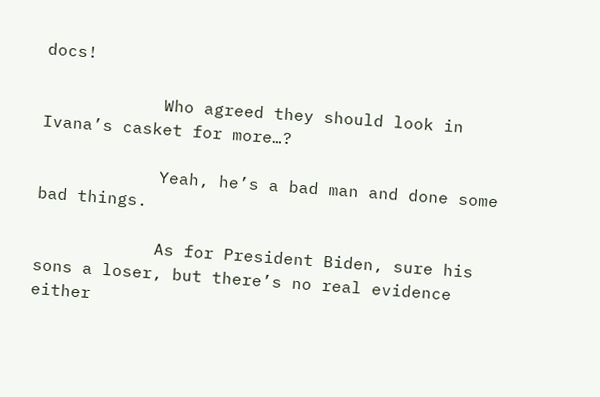docs!

            Who agreed they should look in Ivana’s casket for more…?

            Yeah, he’s a bad man and done some bad things.

            As for President Biden, sure his sons a loser, but there’s no real evidence either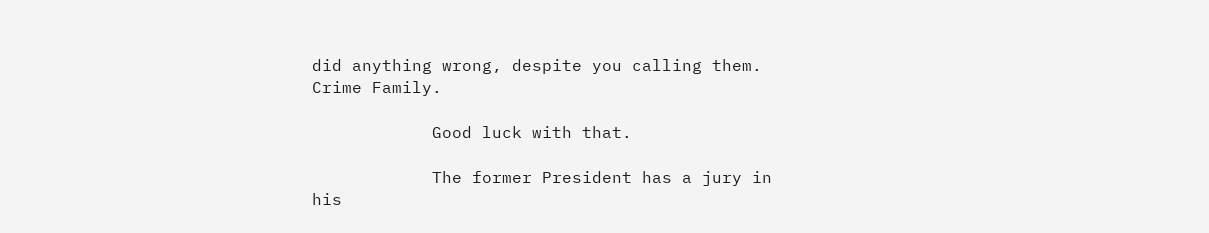did anything wrong, despite you calling them. Crime Family.

            Good luck with that.

            The former President has a jury in his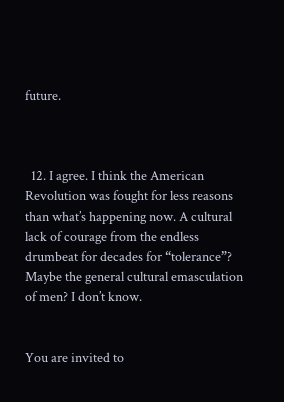future.



  12. I agree. I think the American Revolution was fought for less reasons than what’s happening now. A cultural lack of courage from the endless drumbeat for decades for “tolerance”? Maybe the general cultural emasculation of men? I don’t know.


You are invited to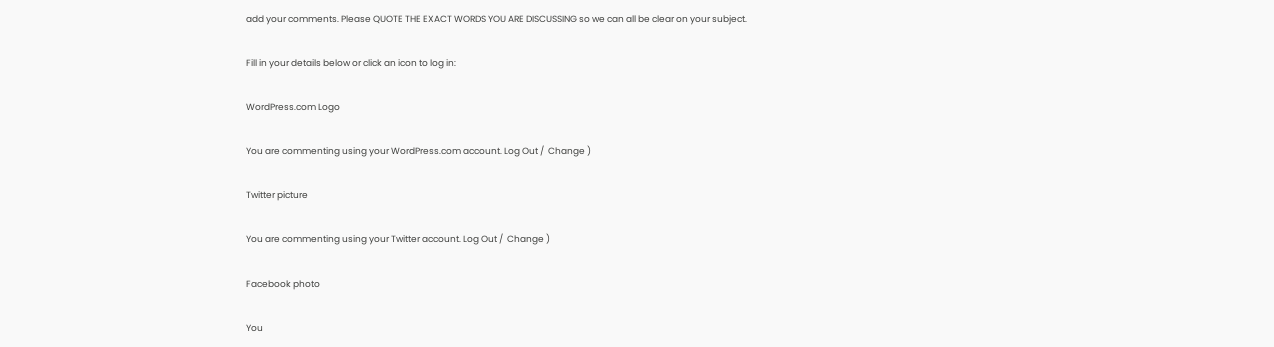add your comments. Please QUOTE THE EXACT WORDS YOU ARE DISCUSSING so we can all be clear on your subject.

Fill in your details below or click an icon to log in:

WordPress.com Logo

You are commenting using your WordPress.com account. Log Out /  Change )

Twitter picture

You are commenting using your Twitter account. Log Out /  Change )

Facebook photo

You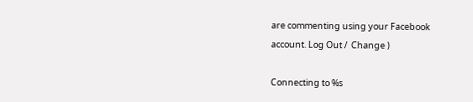are commenting using your Facebook account. Log Out /  Change )

Connecting to %s